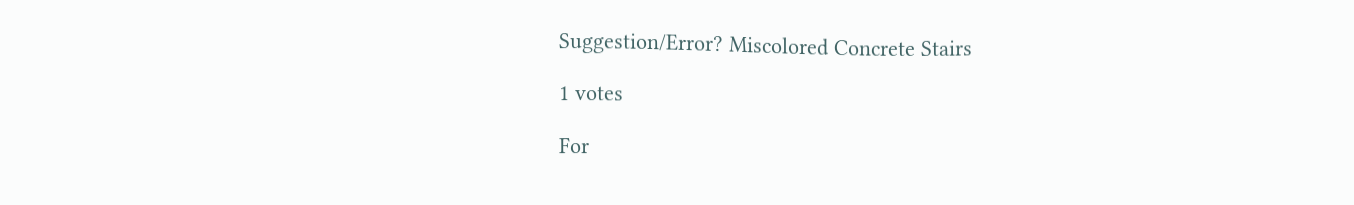Suggestion/Error? Miscolored Concrete Stairs

1 votes

For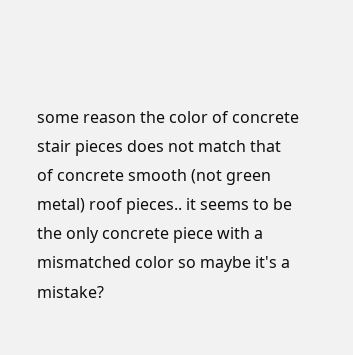some reason the color of concrete stair pieces does not match that of concrete smooth (not green metal) roof pieces.. it seems to be the only concrete piece with a mismatched color so maybe it's a mistake?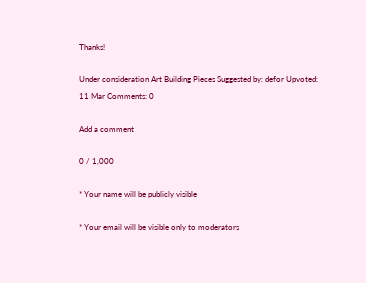Thanks!

Under consideration Art Building Pieces Suggested by: defor Upvoted: 11 Mar Comments: 0

Add a comment

0 / 1,000

* Your name will be publicly visible

* Your email will be visible only to moderators